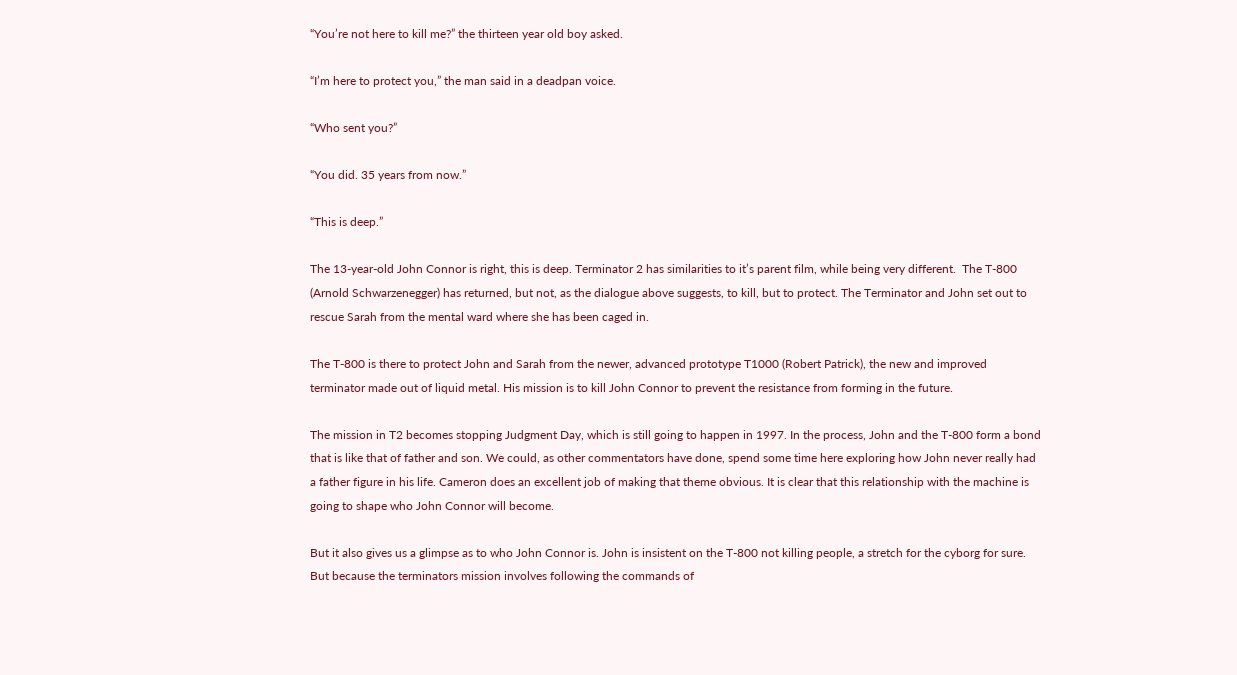“You’re not here to kill me?” the thirteen year old boy asked.

“I’m here to protect you,” the man said in a deadpan voice.

“Who sent you?”

“You did. 35 years from now.”

“This is deep.”

The 13-year-old John Connor is right, this is deep. Terminator 2 has similarities to it’s parent film, while being very different.  The T-800 (Arnold Schwarzenegger) has returned, but not, as the dialogue above suggests, to kill, but to protect. The Terminator and John set out to rescue Sarah from the mental ward where she has been caged in.

The T-800 is there to protect John and Sarah from the newer, advanced prototype T1000 (Robert Patrick), the new and improved terminator made out of liquid metal. His mission is to kill John Connor to prevent the resistance from forming in the future.

The mission in T2 becomes stopping Judgment Day, which is still going to happen in 1997. In the process, John and the T-800 form a bond that is like that of father and son. We could, as other commentators have done, spend some time here exploring how John never really had a father figure in his life. Cameron does an excellent job of making that theme obvious. It is clear that this relationship with the machine is going to shape who John Connor will become.

But it also gives us a glimpse as to who John Connor is. John is insistent on the T-800 not killing people, a stretch for the cyborg for sure. But because the terminators mission involves following the commands of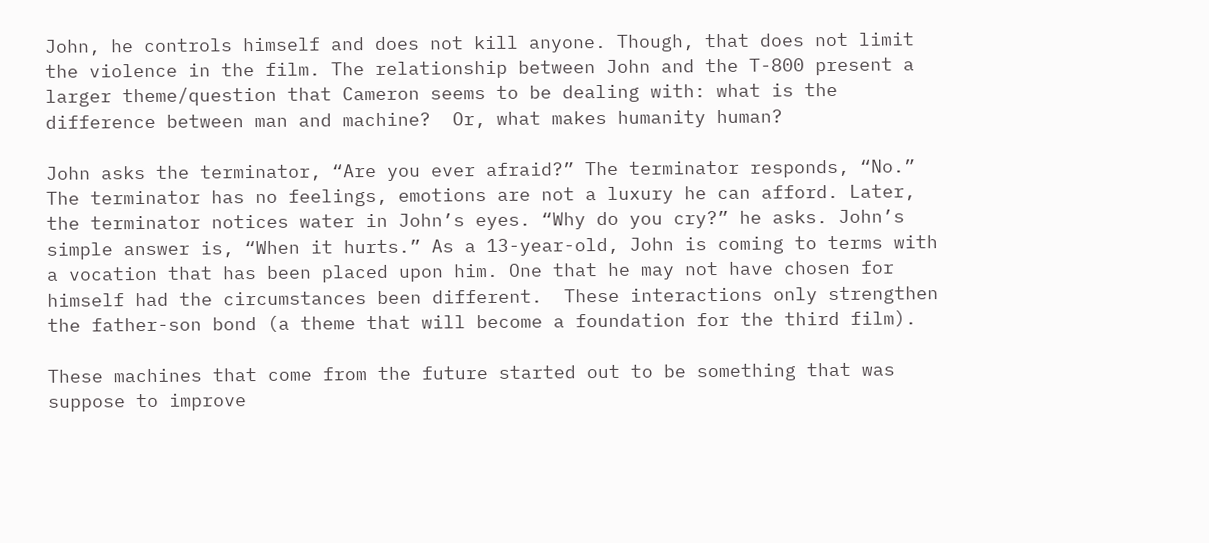John, he controls himself and does not kill anyone. Though, that does not limit the violence in the film. The relationship between John and the T-800 present a larger theme/question that Cameron seems to be dealing with: what is the difference between man and machine?  Or, what makes humanity human?

John asks the terminator, “Are you ever afraid?” The terminator responds, “No.” The terminator has no feelings, emotions are not a luxury he can afford. Later, the terminator notices water in John’s eyes. “Why do you cry?” he asks. John’s simple answer is, “When it hurts.” As a 13-year-old, John is coming to terms with a vocation that has been placed upon him. One that he may not have chosen for himself had the circumstances been different.  These interactions only strengthen the father-son bond (a theme that will become a foundation for the third film).

These machines that come from the future started out to be something that was suppose to improve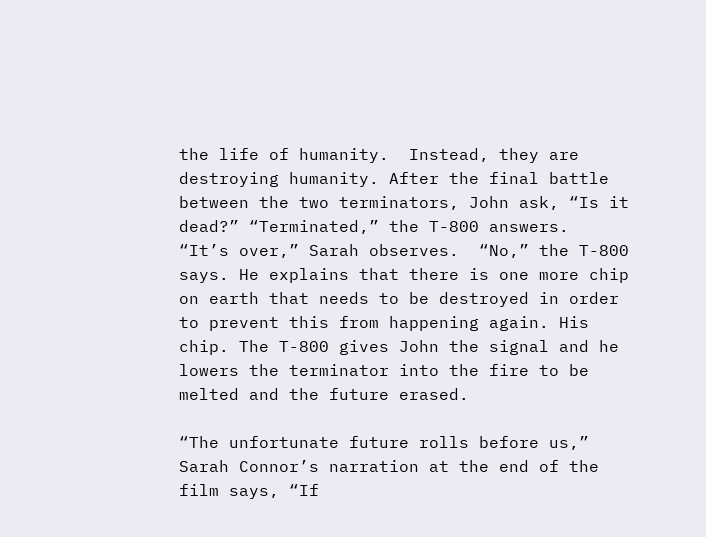the life of humanity.  Instead, they are destroying humanity. After the final battle between the two terminators, John ask, “Is it dead?” “Terminated,” the T-800 answers.  “It’s over,” Sarah observes.  “No,” the T-800 says. He explains that there is one more chip on earth that needs to be destroyed in order to prevent this from happening again. His chip. The T-800 gives John the signal and he lowers the terminator into the fire to be melted and the future erased.

“The unfortunate future rolls before us,” Sarah Connor’s narration at the end of the film says, “If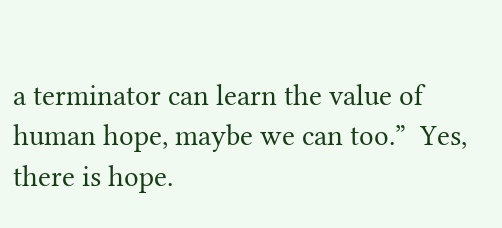a terminator can learn the value of human hope, maybe we can too.”  Yes, there is hope.